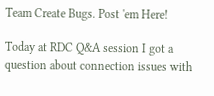Team Create Bugs. Post 'em Here!

Today at RDC Q&A session I got a question about connection issues with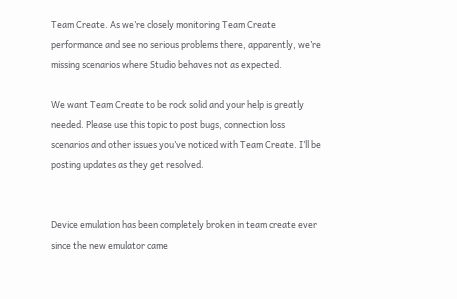Team Create. As we’re closely monitoring Team Create performance and see no serious problems there, apparently, we’re missing scenarios where Studio behaves not as expected.

We want Team Create to be rock solid and your help is greatly needed. Please use this topic to post bugs, connection loss scenarios and other issues you’ve noticed with Team Create. I’ll be posting updates as they get resolved.


Device emulation has been completely broken in team create ever since the new emulator came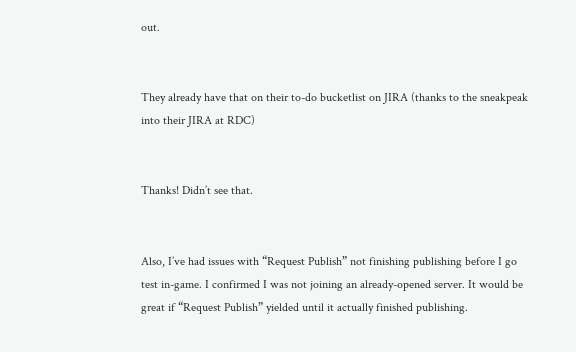out.


They already have that on their to-do bucketlist on JIRA (thanks to the sneakpeak into their JIRA at RDC)


Thanks! Didn’t see that.


Also, I’ve had issues with “Request Publish” not finishing publishing before I go test in-game. I confirmed I was not joining an already-opened server. It would be great if “Request Publish” yielded until it actually finished publishing.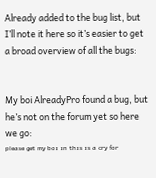Already added to the bug list, but I’ll note it here so it’s easier to get a broad overview of all the bugs:


My boi AlreadyPro found a bug, but he’s not on the forum yet so here we go:
ᵖˡᵉᵃˢᵉ ᵍᵉᵗ ᵐʸ ᵇᵒᶦ ᶦⁿ ᵗʰᶦˢ ᶦˢ ᵃ ᶜʳʸ ᶠᵒʳ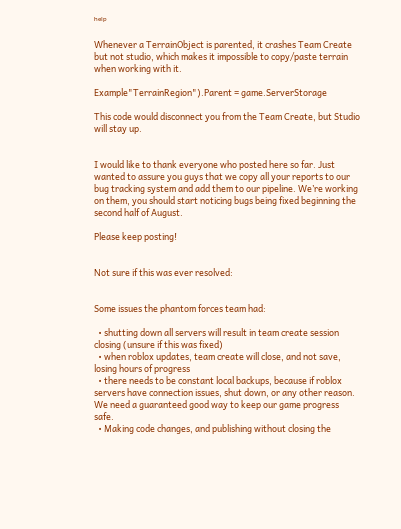ʰᵉˡᵖ

Whenever a TerrainObject is parented, it crashes Team Create but not studio, which makes it impossible to copy/paste terrain when working with it.

Example"TerrainRegion").Parent = game.ServerStorage

This code would disconnect you from the Team Create, but Studio will stay up.


I would like to thank everyone who posted here so far. Just wanted to assure you guys that we copy all your reports to our bug tracking system and add them to our pipeline. We’re working on them, you should start noticing bugs being fixed beginning the second half of August.

Please keep posting!


Not sure if this was ever resolved:


Some issues the phantom forces team had:

  • shutting down all servers will result in team create session closing (unsure if this was fixed)
  • when roblox updates, team create will close, and not save, losing hours of progress
  • there needs to be constant local backups, because if roblox servers have connection issues, shut down, or any other reason. We need a guaranteed good way to keep our game progress safe.
  • Making code changes, and publishing without closing the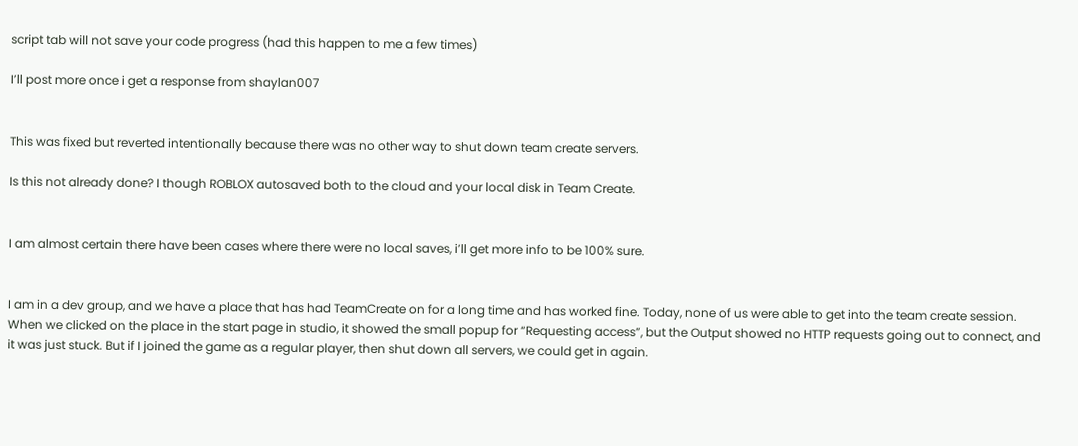script tab will not save your code progress (had this happen to me a few times)

I’ll post more once i get a response from shaylan007


This was fixed but reverted intentionally because there was no other way to shut down team create servers.

Is this not already done? I though ROBLOX autosaved both to the cloud and your local disk in Team Create.


I am almost certain there have been cases where there were no local saves, i’ll get more info to be 100% sure.


I am in a dev group, and we have a place that has had TeamCreate on for a long time and has worked fine. Today, none of us were able to get into the team create session. When we clicked on the place in the start page in studio, it showed the small popup for “Requesting access”, but the Output showed no HTTP requests going out to connect, and it was just stuck. But if I joined the game as a regular player, then shut down all servers, we could get in again.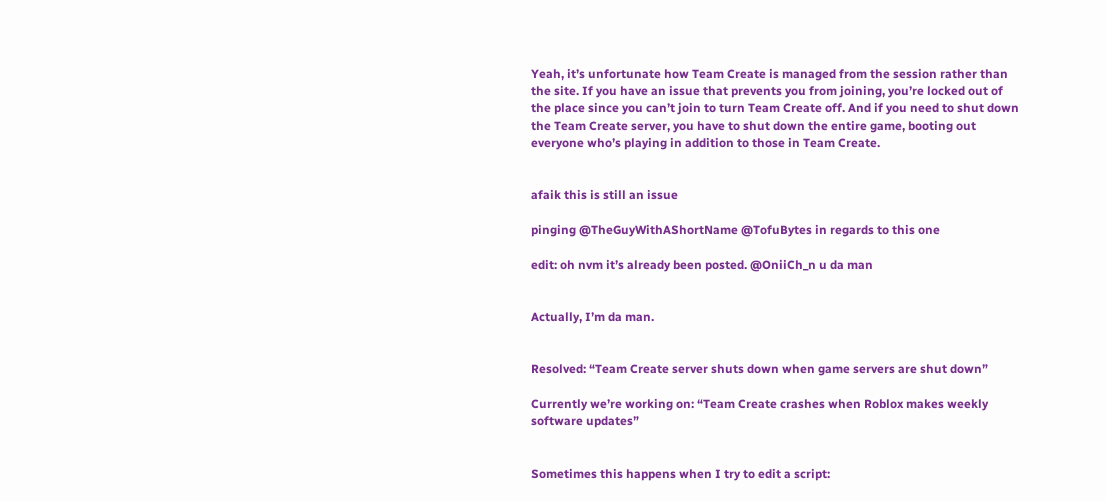Yeah, it’s unfortunate how Team Create is managed from the session rather than the site. If you have an issue that prevents you from joining, you’re locked out of the place since you can’t join to turn Team Create off. And if you need to shut down the Team Create server, you have to shut down the entire game, booting out everyone who’s playing in addition to those in Team Create.


afaik this is still an issue

pinging @TheGuyWithAShortName @TofuBytes in regards to this one

edit: oh nvm it’s already been posted. @OniiCh_n u da man


Actually, I’m da man.


Resolved: “Team Create server shuts down when game servers are shut down”

Currently we’re working on: “Team Create crashes when Roblox makes weekly software updates”


Sometimes this happens when I try to edit a script: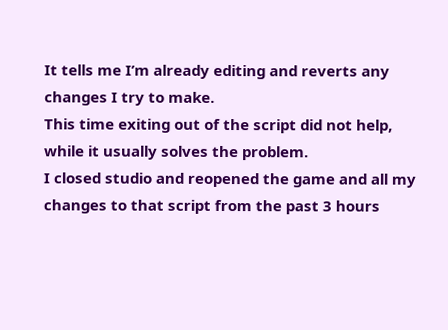It tells me I’m already editing and reverts any changes I try to make.
This time exiting out of the script did not help, while it usually solves the problem.
I closed studio and reopened the game and all my changes to that script from the past 3 hours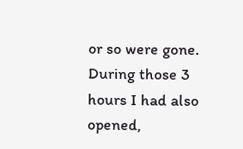or so were gone. During those 3 hours I had also opened,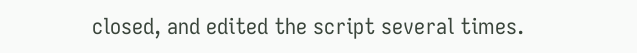closed, and edited the script several times.